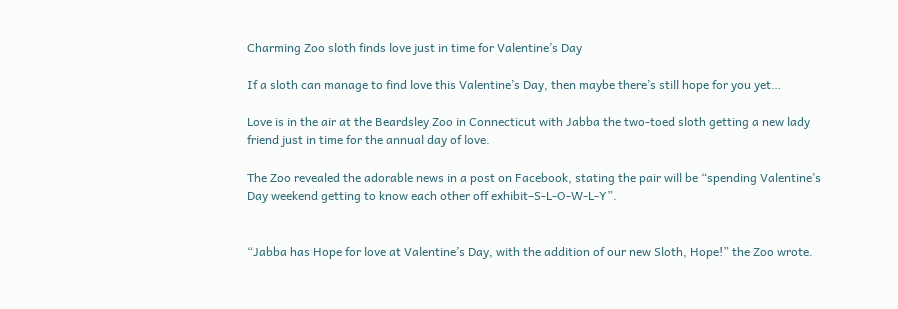Charming Zoo sloth finds love just in time for Valentine’s Day

If a sloth can manage to find love this Valentine’s Day, then maybe there’s still hope for you yet…

Love is in the air at the Beardsley Zoo in Connecticut with Jabba the two-toed sloth getting a new lady friend just in time for the annual day of love.

The Zoo revealed the adorable news in a post on Facebook, stating the pair will be “spending Valentine’s Day weekend getting to know each other off exhibit–S-L-O-W-L-Y”.


“Jabba has Hope for love at Valentine’s Day, with the addition of our new Sloth, Hope!” the Zoo wrote.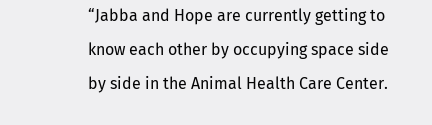“Jabba and Hope are currently getting to know each other by occupying space side by side in the Animal Health Care Center.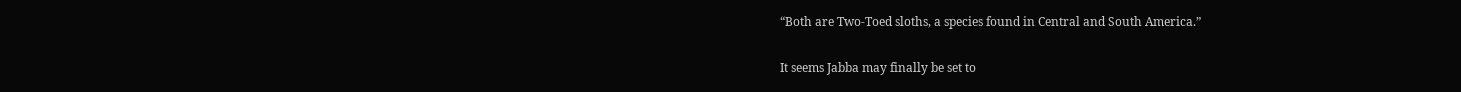“Both are Two-Toed sloths, a species found in Central and South America.”

It seems Jabba may finally be set to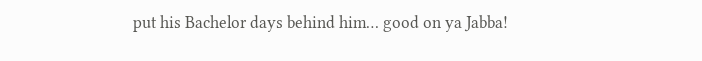put his Bachelor days behind him… good on ya Jabba!